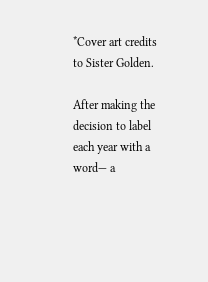*Cover art credits to Sister Golden.

After making the decision to label each year with a word— a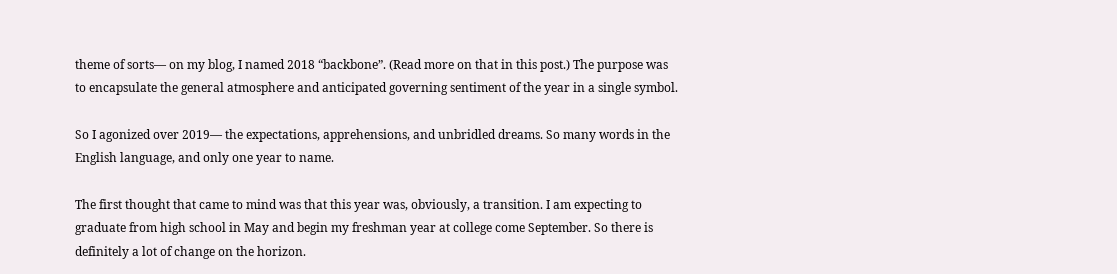theme of sorts— on my blog, I named 2018 “backbone”. (Read more on that in this post.) The purpose was to encapsulate the general atmosphere and anticipated governing sentiment of the year in a single symbol.

So I agonized over 2019— the expectations, apprehensions, and unbridled dreams. So many words in the English language, and only one year to name.

The first thought that came to mind was that this year was, obviously, a transition. I am expecting to graduate from high school in May and begin my freshman year at college come September. So there is definitely a lot of change on the horizon.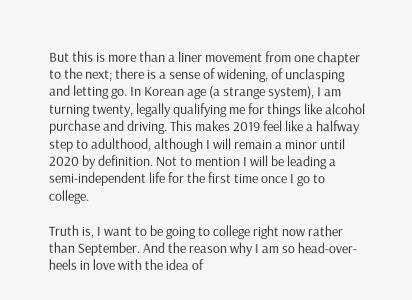But this is more than a liner movement from one chapter to the next; there is a sense of widening, of unclasping and letting go. In Korean age (a strange system), I am turning twenty, legally qualifying me for things like alcohol purchase and driving. This makes 2019 feel like a halfway step to adulthood, although I will remain a minor until 2020 by definition. Not to mention I will be leading a semi-independent life for the first time once I go to college.

Truth is, I want to be going to college right now rather than September. And the reason why I am so head-over-heels in love with the idea of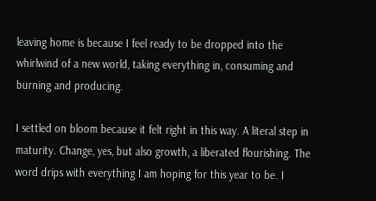leaving home is because I feel ready to be dropped into the whirlwind of a new world, taking everything in, consuming and burning and producing.

I settled on bloom because it felt right in this way. A literal step in maturity. Change, yes, but also growth, a liberated flourishing. The word drips with everything I am hoping for this year to be. I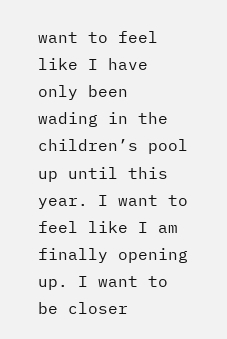want to feel like I have only been wading in the children’s pool up until this year. I want to feel like I am finally opening up. I want to be closer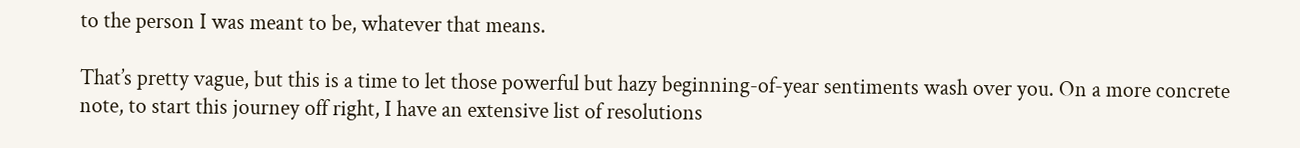to the person I was meant to be, whatever that means.

That’s pretty vague, but this is a time to let those powerful but hazy beginning-of-year sentiments wash over you. On a more concrete note, to start this journey off right, I have an extensive list of resolutions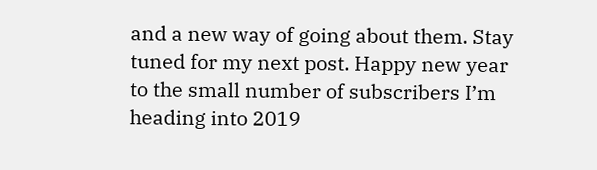and a new way of going about them. Stay tuned for my next post. Happy new year to the small number of subscribers I’m heading into 2019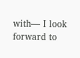with— I look forward to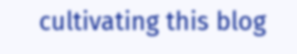cultivating this blog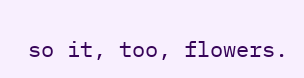so it, too, flowers.